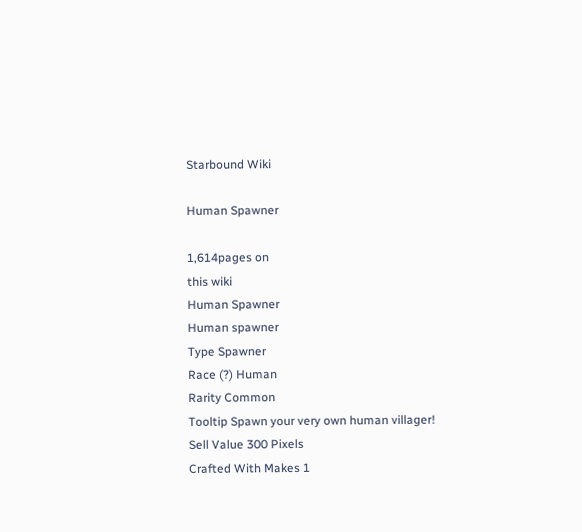Starbound Wiki

Human Spawner

1,614pages on
this wiki
Human Spawner
Human spawner
Type Spawner
Race (?) Human
Rarity Common
Tooltip Spawn your very own human villager!
Sell Value 300 Pixels
Crafted With Makes 1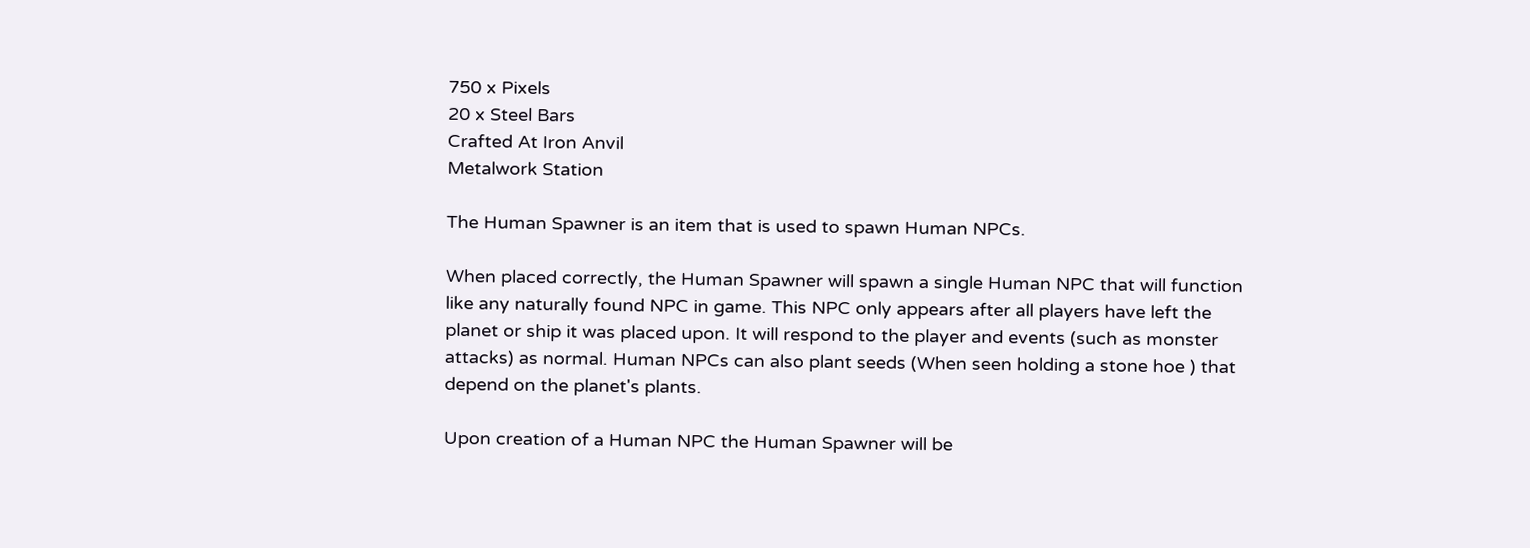750 x Pixels
20 x Steel Bars
Crafted At Iron Anvil
Metalwork Station

The Human Spawner is an item that is used to spawn Human NPCs.

When placed correctly, the Human Spawner will spawn a single Human NPC that will function like any naturally found NPC in game. This NPC only appears after all players have left the planet or ship it was placed upon. It will respond to the player and events (such as monster attacks) as normal. Human NPCs can also plant seeds (When seen holding a stone hoe ) that depend on the planet's plants.

Upon creation of a Human NPC the Human Spawner will be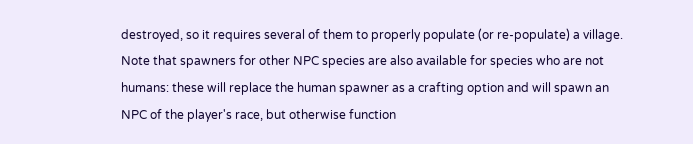destroyed, so it requires several of them to properly populate (or re-populate) a village. Note that spawners for other NPC species are also available for species who are not humans: these will replace the human spawner as a crafting option and will spawn an NPC of the player's race, but otherwise function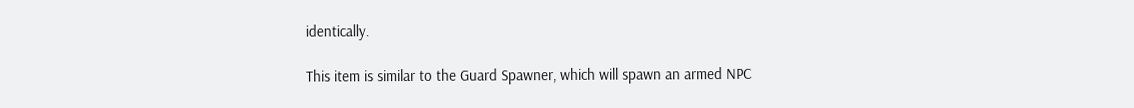identically.

This item is similar to the Guard Spawner, which will spawn an armed NPC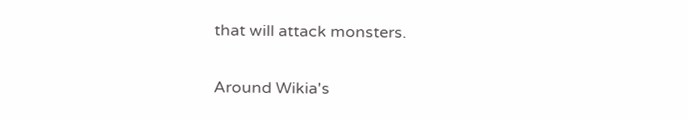that will attack monsters.

Around Wikia's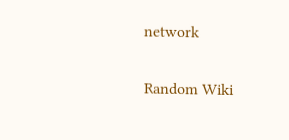network

Random Wiki